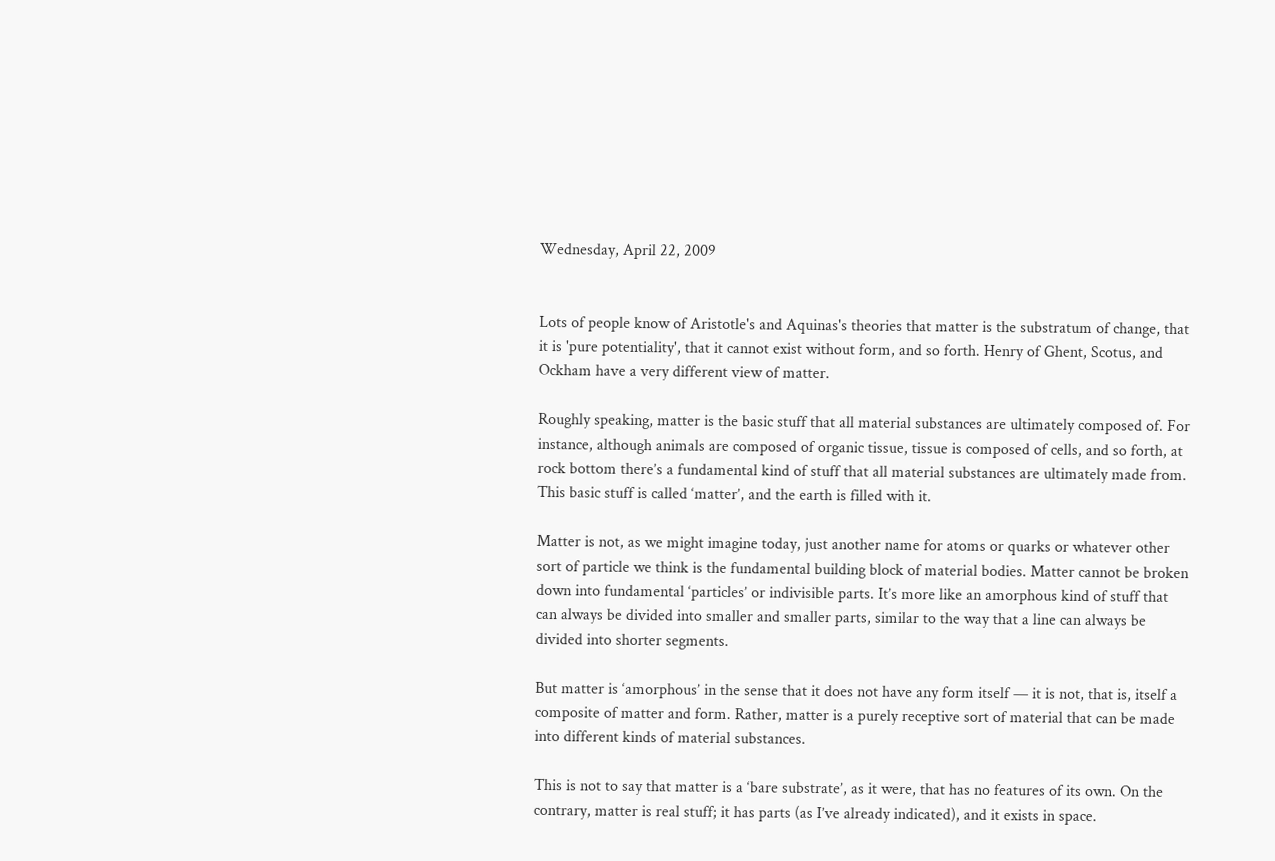Wednesday, April 22, 2009


Lots of people know of Aristotle's and Aquinas's theories that matter is the substratum of change, that it is 'pure potentiality', that it cannot exist without form, and so forth. Henry of Ghent, Scotus, and Ockham have a very different view of matter.

Roughly speaking, matter is the basic stuff that all material substances are ultimately composed of. For instance, although animals are composed of organic tissue, tissue is composed of cells, and so forth, at rock bottom there’s a fundamental kind of stuff that all material substances are ultimately made from. This basic stuff is called ‘matter’, and the earth is filled with it.

Matter is not, as we might imagine today, just another name for atoms or quarks or whatever other sort of particle we think is the fundamental building block of material bodies. Matter cannot be broken down into fundamental ‘particles’ or indivisible parts. It’s more like an amorphous kind of stuff that can always be divided into smaller and smaller parts, similar to the way that a line can always be divided into shorter segments.

But matter is ‘amorphous’ in the sense that it does not have any form itself — it is not, that is, itself a composite of matter and form. Rather, matter is a purely receptive sort of material that can be made into different kinds of material substances.

This is not to say that matter is a ‘bare substrate’, as it were, that has no features of its own. On the contrary, matter is real stuff; it has parts (as I’ve already indicated), and it exists in space.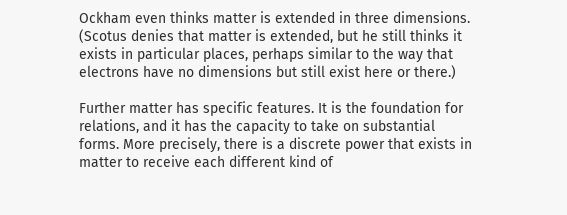Ockham even thinks matter is extended in three dimensions. (Scotus denies that matter is extended, but he still thinks it exists in particular places, perhaps similar to the way that electrons have no dimensions but still exist here or there.)

Further matter has specific features. It is the foundation for relations, and it has the capacity to take on substantial forms. More precisely, there is a discrete power that exists in matter to receive each different kind of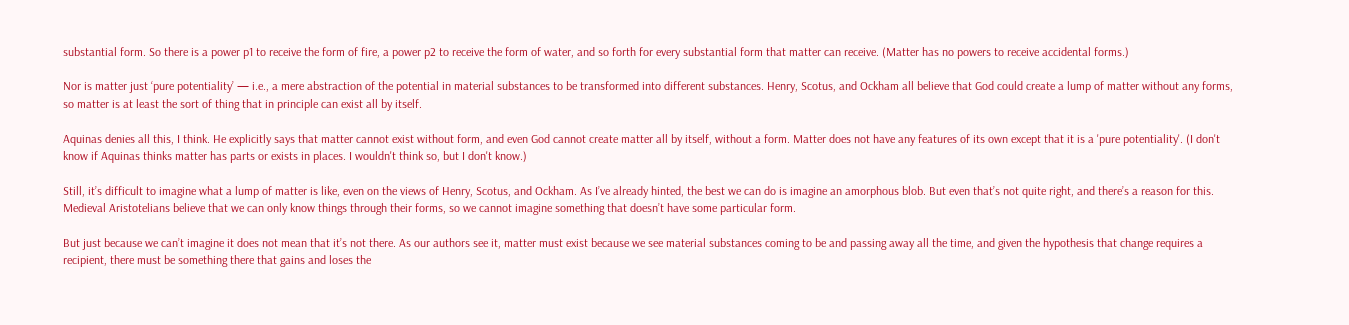substantial form. So there is a power p1 to receive the form of fire, a power p2 to receive the form of water, and so forth for every substantial form that matter can receive. (Matter has no powers to receive accidental forms.)

Nor is matter just ‘pure potentiality’ — i.e., a mere abstraction of the potential in material substances to be transformed into different substances. Henry, Scotus, and Ockham all believe that God could create a lump of matter without any forms, so matter is at least the sort of thing that in principle can exist all by itself.

Aquinas denies all this, I think. He explicitly says that matter cannot exist without form, and even God cannot create matter all by itself, without a form. Matter does not have any features of its own except that it is a 'pure potentiality'. (I don't know if Aquinas thinks matter has parts or exists in places. I wouldn't think so, but I don't know.)

Still, it’s difficult to imagine what a lump of matter is like, even on the views of Henry, Scotus, and Ockham. As I’ve already hinted, the best we can do is imagine an amorphous blob. But even that’s not quite right, and there’s a reason for this. Medieval Aristotelians believe that we can only know things through their forms, so we cannot imagine something that doesn’t have some particular form.

But just because we can’t imagine it does not mean that it’s not there. As our authors see it, matter must exist because we see material substances coming to be and passing away all the time, and given the hypothesis that change requires a recipient, there must be something there that gains and loses the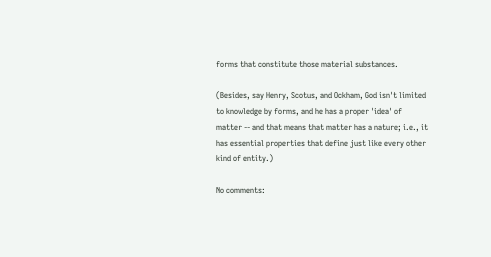forms that constitute those material substances.

(Besides, say Henry, Scotus, and Ockham, God isn't limited to knowledge by forms, and he has a proper 'idea' of matter -- and that means that matter has a nature; i.e., it has essential properties that define just like every other kind of entity.)

No comments: